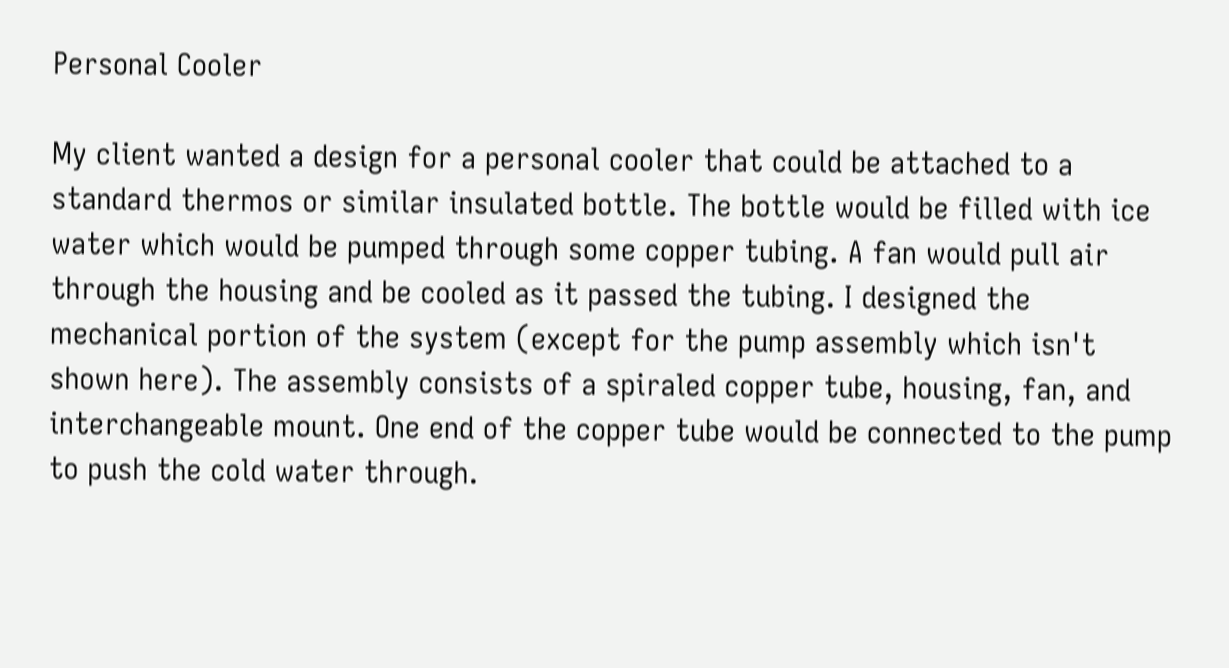Personal Cooler

My client wanted a design for a personal cooler that could be attached to a standard thermos or similar insulated bottle. The bottle would be filled with ice water which would be pumped through some copper tubing. A fan would pull air through the housing and be cooled as it passed the tubing. I designed the mechanical portion of the system (except for the pump assembly which isn't shown here). The assembly consists of a spiraled copper tube, housing, fan, and interchangeable mount. One end of the copper tube would be connected to the pump to push the cold water through.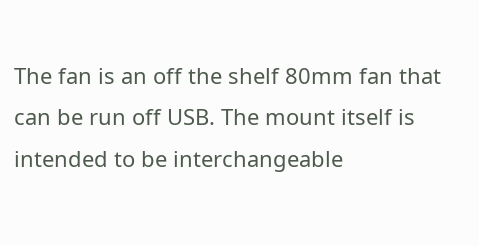The fan is an off the shelf 80mm fan that can be run off USB. The mount itself is intended to be interchangeable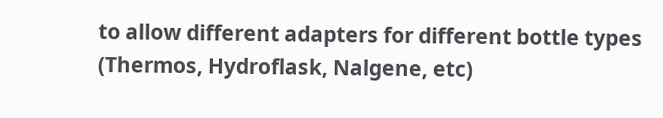to allow different adapters for different bottle types (Thermos, Hydroflask, Nalgene, etc)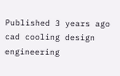Published 3 years ago
cad cooling design engineering